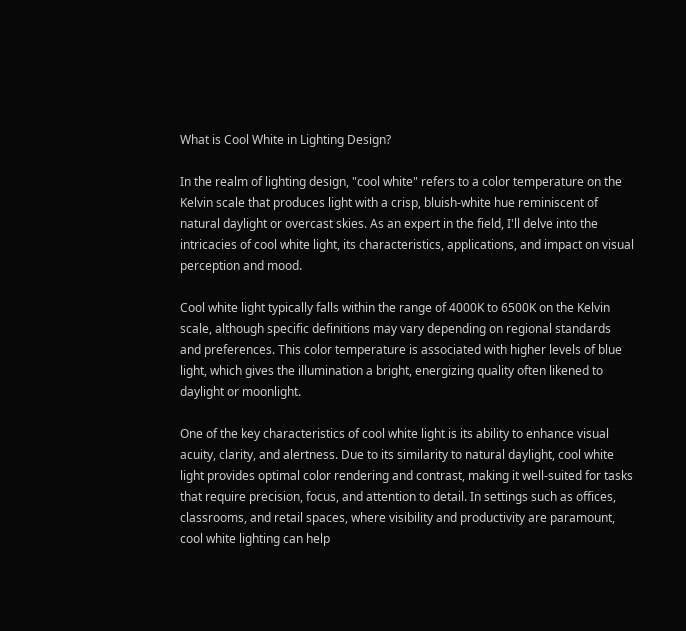What is Cool White in Lighting Design?

In the realm of lighting design, "cool white" refers to a color temperature on the Kelvin scale that produces light with a crisp, bluish-white hue reminiscent of natural daylight or overcast skies. As an expert in the field, I'll delve into the intricacies of cool white light, its characteristics, applications, and impact on visual perception and mood.

Cool white light typically falls within the range of 4000K to 6500K on the Kelvin scale, although specific definitions may vary depending on regional standards and preferences. This color temperature is associated with higher levels of blue light, which gives the illumination a bright, energizing quality often likened to daylight or moonlight.

One of the key characteristics of cool white light is its ability to enhance visual acuity, clarity, and alertness. Due to its similarity to natural daylight, cool white light provides optimal color rendering and contrast, making it well-suited for tasks that require precision, focus, and attention to detail. In settings such as offices, classrooms, and retail spaces, where visibility and productivity are paramount, cool white lighting can help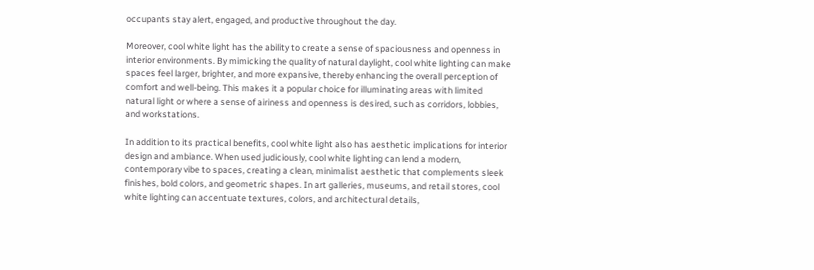occupants stay alert, engaged, and productive throughout the day.

Moreover, cool white light has the ability to create a sense of spaciousness and openness in interior environments. By mimicking the quality of natural daylight, cool white lighting can make spaces feel larger, brighter, and more expansive, thereby enhancing the overall perception of comfort and well-being. This makes it a popular choice for illuminating areas with limited natural light or where a sense of airiness and openness is desired, such as corridors, lobbies, and workstations.

In addition to its practical benefits, cool white light also has aesthetic implications for interior design and ambiance. When used judiciously, cool white lighting can lend a modern, contemporary vibe to spaces, creating a clean, minimalist aesthetic that complements sleek finishes, bold colors, and geometric shapes. In art galleries, museums, and retail stores, cool white lighting can accentuate textures, colors, and architectural details,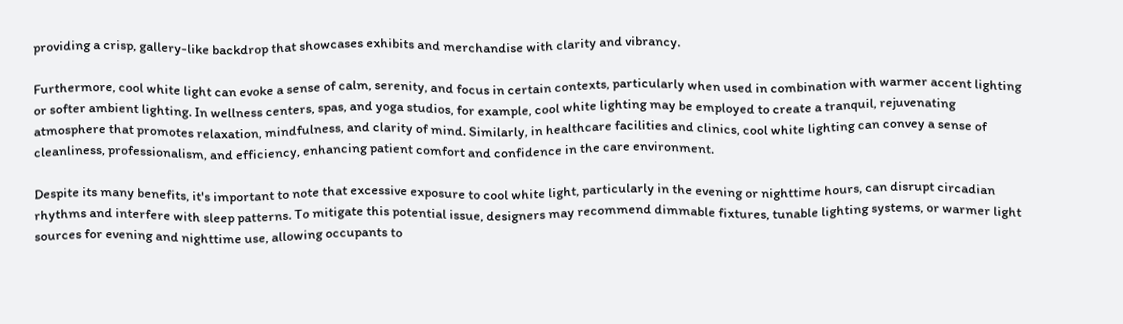providing a crisp, gallery-like backdrop that showcases exhibits and merchandise with clarity and vibrancy.

Furthermore, cool white light can evoke a sense of calm, serenity, and focus in certain contexts, particularly when used in combination with warmer accent lighting or softer ambient lighting. In wellness centers, spas, and yoga studios, for example, cool white lighting may be employed to create a tranquil, rejuvenating atmosphere that promotes relaxation, mindfulness, and clarity of mind. Similarly, in healthcare facilities and clinics, cool white lighting can convey a sense of cleanliness, professionalism, and efficiency, enhancing patient comfort and confidence in the care environment.

Despite its many benefits, it's important to note that excessive exposure to cool white light, particularly in the evening or nighttime hours, can disrupt circadian rhythms and interfere with sleep patterns. To mitigate this potential issue, designers may recommend dimmable fixtures, tunable lighting systems, or warmer light sources for evening and nighttime use, allowing occupants to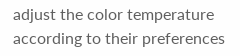adjust the color temperature according to their preferences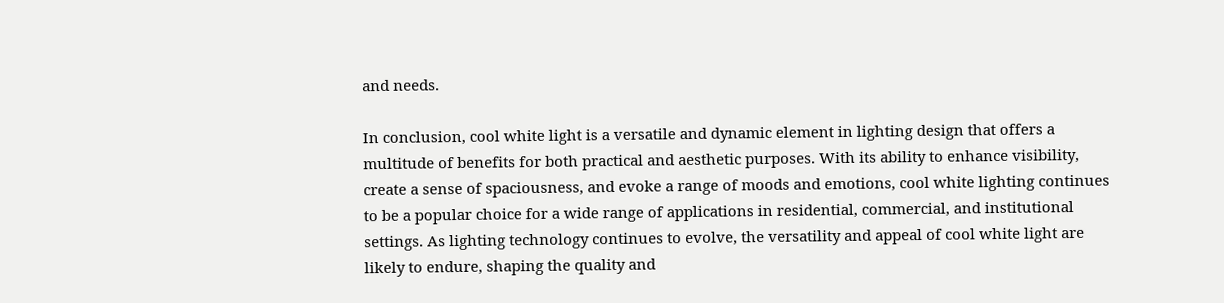and needs.

In conclusion, cool white light is a versatile and dynamic element in lighting design that offers a multitude of benefits for both practical and aesthetic purposes. With its ability to enhance visibility, create a sense of spaciousness, and evoke a range of moods and emotions, cool white lighting continues to be a popular choice for a wide range of applications in residential, commercial, and institutional settings. As lighting technology continues to evolve, the versatility and appeal of cool white light are likely to endure, shaping the quality and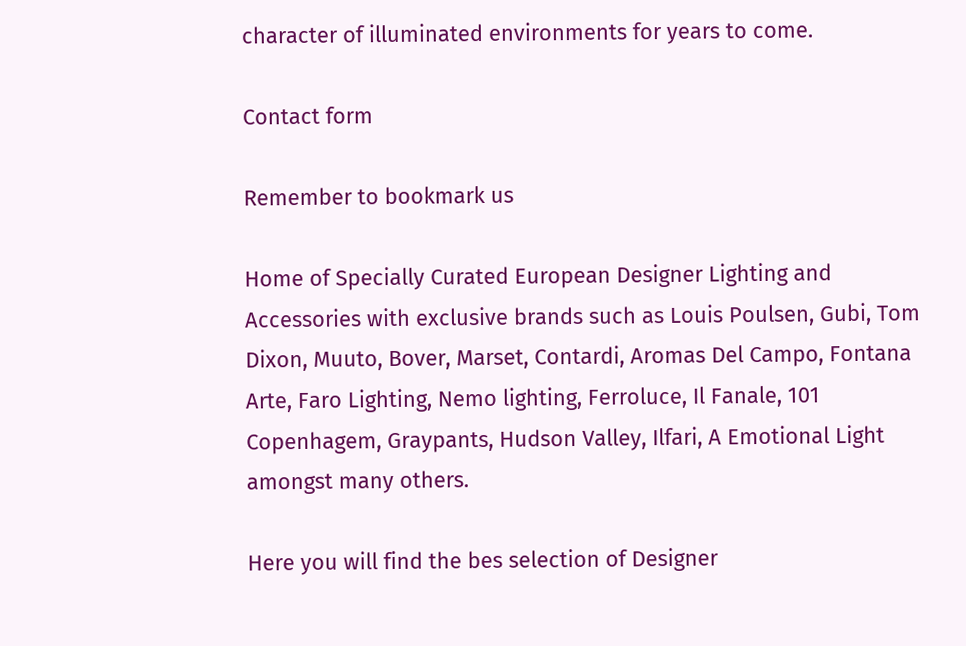character of illuminated environments for years to come.

Contact form

Remember to bookmark us

Home of Specially Curated European Designer Lighting and Accessories with exclusive brands such as Louis Poulsen, Gubi, Tom Dixon, Muuto, Bover, Marset, Contardi, Aromas Del Campo, Fontana Arte, Faro Lighting, Nemo lighting, Ferroluce, Il Fanale, 101 Copenhagem, Graypants, Hudson Valley, Ilfari, A Emotional Light amongst many others.

Here you will find the bes selection of Designer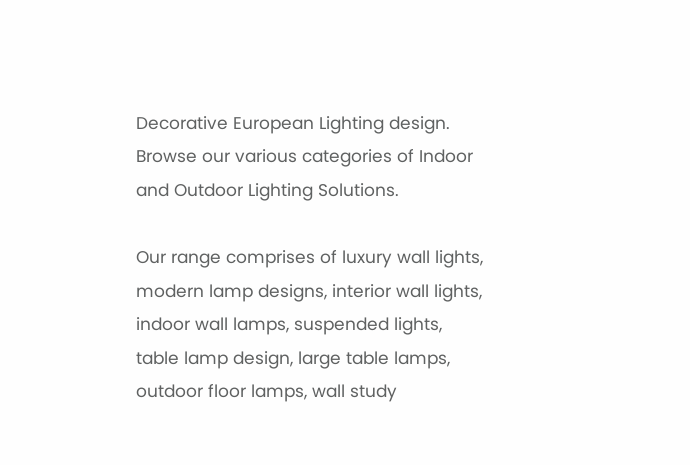Decorative European Lighting design. Browse our various categories of Indoor and Outdoor Lighting Solutions.

Our range comprises of luxury wall lights, modern lamp designs, interior wall lights, indoor wall lamps, suspended lights, table lamp design, large table lamps, outdoor floor lamps, wall study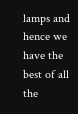lamps and hence we have the best of all the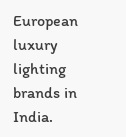European luxury lighting brands in India.